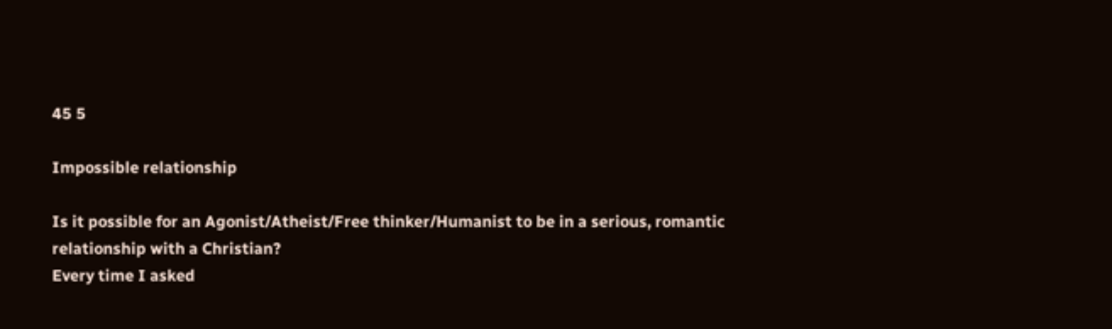45 5

Impossible relationship

Is it possible for an Agonist/Atheist/Free thinker/Humanist to be in a serious, romantic relationship with a Christian?
Every time I asked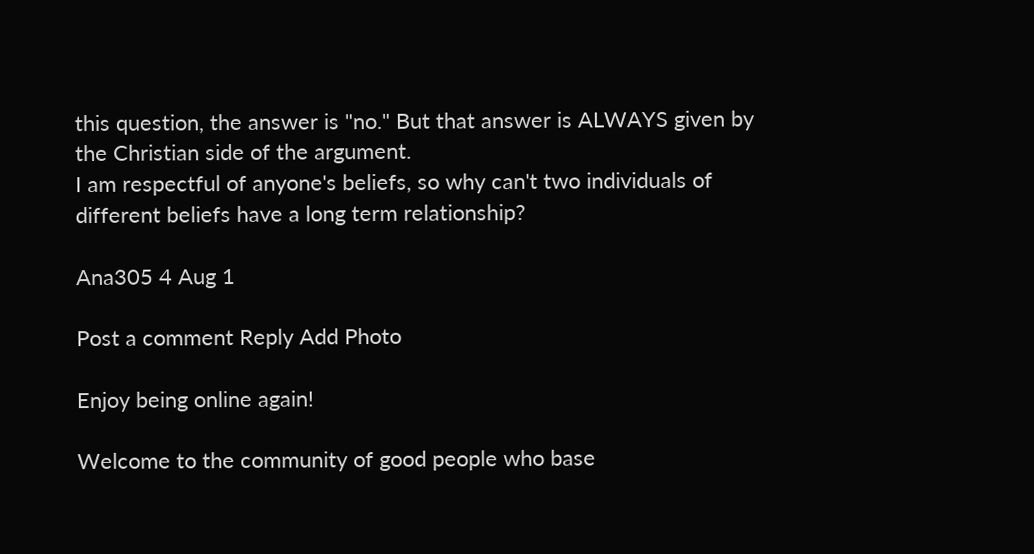this question, the answer is "no." But that answer is ALWAYS given by the Christian side of the argument.
I am respectful of anyone's beliefs, so why can't two individuals of different beliefs have a long term relationship?

Ana305 4 Aug 1

Post a comment Reply Add Photo

Enjoy being online again!

Welcome to the community of good people who base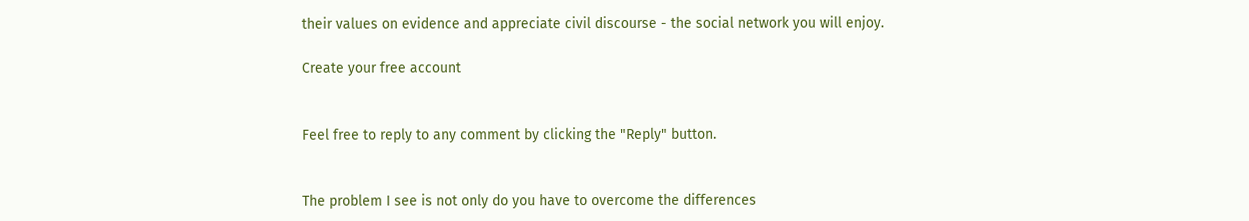their values on evidence and appreciate civil discourse - the social network you will enjoy.

Create your free account


Feel free to reply to any comment by clicking the "Reply" button.


The problem I see is not only do you have to overcome the differences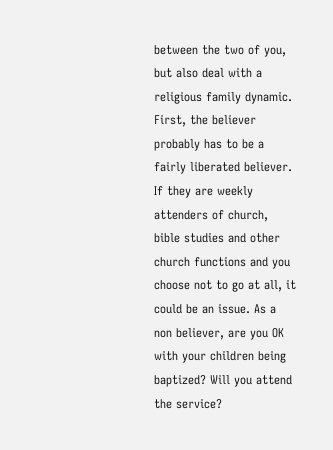between the two of you, but also deal with a religious family dynamic. First, the believer probably has to be a fairly liberated believer. If they are weekly attenders of church, bible studies and other church functions and you choose not to go at all, it could be an issue. As a non believer, are you OK with your children being baptized? Will you attend the service?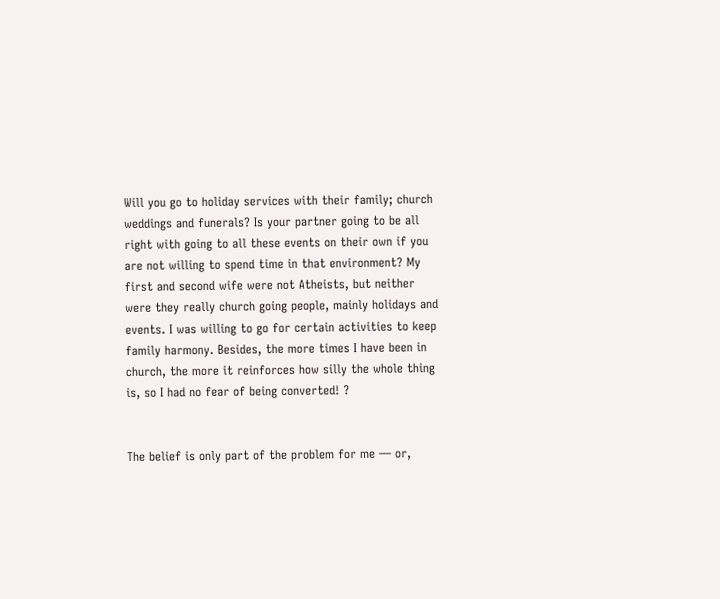Will you go to holiday services with their family; church weddings and funerals? Is your partner going to be all right with going to all these events on their own if you are not willing to spend time in that environment? My first and second wife were not Atheists, but neither were they really church going people, mainly holidays and events. I was willing to go for certain activities to keep family harmony. Besides, the more times I have been in church, the more it reinforces how silly the whole thing is, so I had no fear of being converted! ?


The belief is only part of the problem for me — or,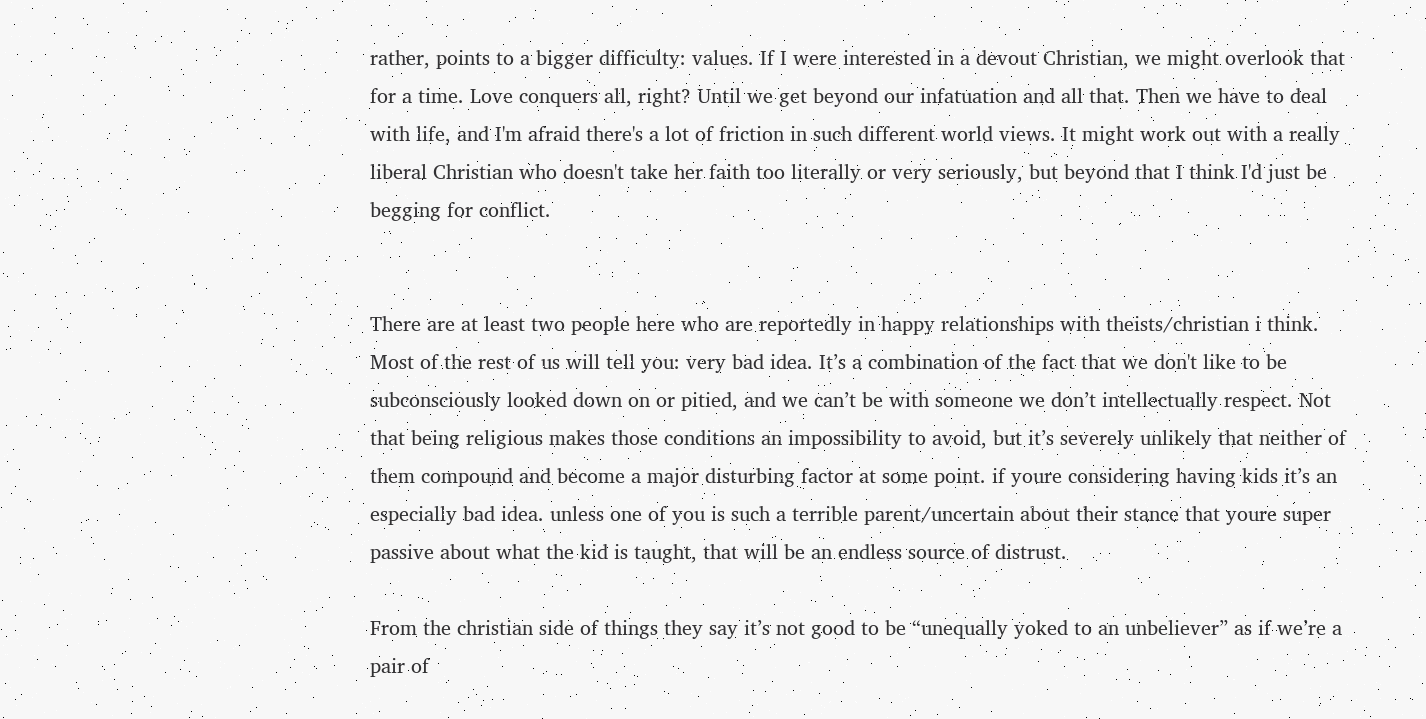rather, points to a bigger difficulty: values. If I were interested in a devout Christian, we might overlook that for a time. Love conquers all, right? Until we get beyond our infatuation and all that. Then we have to deal with life, and I'm afraid there's a lot of friction in such different world views. It might work out with a really liberal Christian who doesn't take her faith too literally or very seriously, but beyond that I think I'd just be begging for conflict.


There are at least two people here who are reportedly in happy relationships with theists/christian i think. Most of the rest of us will tell you: very bad idea. It’s a combination of the fact that we don't like to be subconsciously looked down on or pitied, and we can’t be with someone we don’t intellectually respect. Not that being religious makes those conditions an impossibility to avoid, but it’s severely unlikely that neither of them compound and become a major disturbing factor at some point. if youre considering having kids it’s an especially bad idea. unless one of you is such a terrible parent/uncertain about their stance that youre super passive about what the kid is taught, that will be an endless source of distrust.

From the christian side of things they say it’s not good to be “unequally yoked to an unbeliever” as if we’re a pair of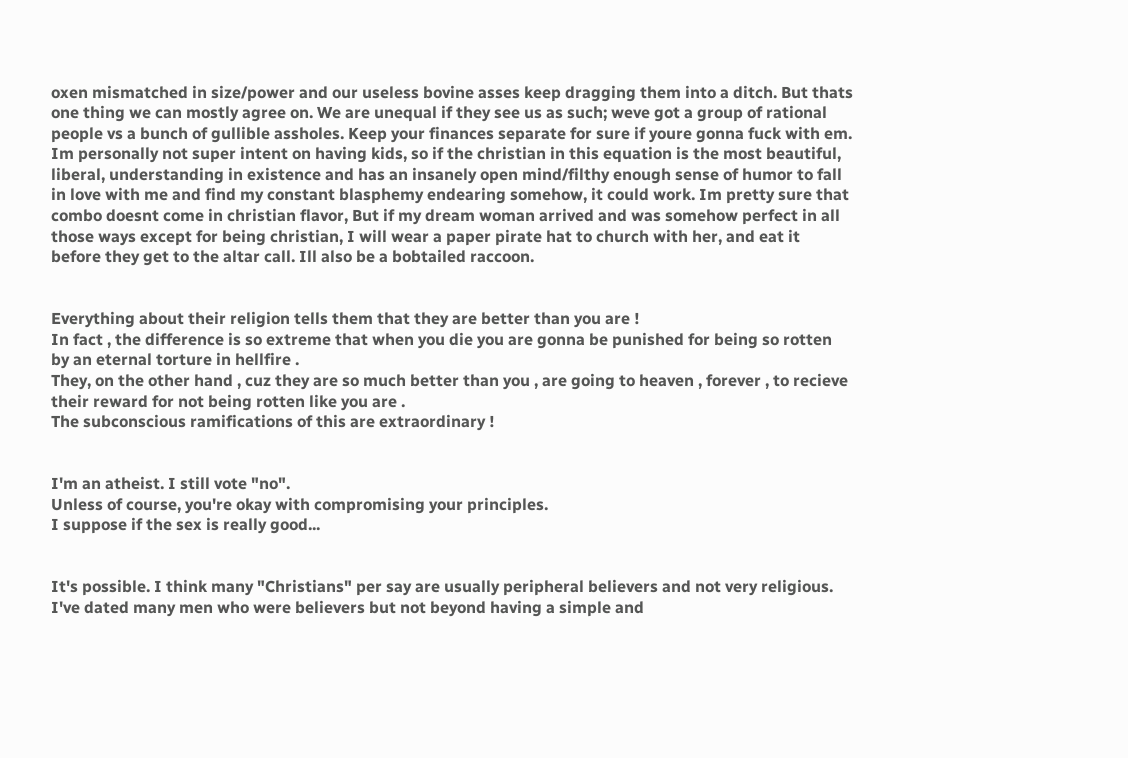oxen mismatched in size/power and our useless bovine asses keep dragging them into a ditch. But thats one thing we can mostly agree on. We are unequal if they see us as such; weve got a group of rational people vs a bunch of gullible assholes. Keep your finances separate for sure if youre gonna fuck with em. Im personally not super intent on having kids, so if the christian in this equation is the most beautiful, liberal, understanding in existence and has an insanely open mind/filthy enough sense of humor to fall in love with me and find my constant blasphemy endearing somehow, it could work. Im pretty sure that combo doesnt come in christian flavor, But if my dream woman arrived and was somehow perfect in all those ways except for being christian, I will wear a paper pirate hat to church with her, and eat it before they get to the altar call. Ill also be a bobtailed raccoon.


Everything about their religion tells them that they are better than you are !
In fact , the difference is so extreme that when you die you are gonna be punished for being so rotten by an eternal torture in hellfire .
They, on the other hand , cuz they are so much better than you , are going to heaven , forever , to recieve their reward for not being rotten like you are .
The subconscious ramifications of this are extraordinary !


I'm an atheist. I still vote "no".
Unless of course, you're okay with compromising your principles.
I suppose if the sex is really good...


It's possible. I think many "Christians" per say are usually peripheral believers and not very religious. I've dated many men who were believers but not beyond having a simple and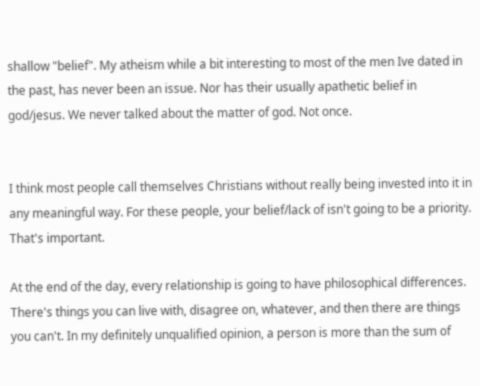shallow "belief". My atheism while a bit interesting to most of the men Ive dated in the past, has never been an issue. Nor has their usually apathetic belief in god/jesus. We never talked about the matter of god. Not once.


I think most people call themselves Christians without really being invested into it in any meaningful way. For these people, your belief/lack of isn't going to be a priority. That's important.

At the end of the day, every relationship is going to have philosophical differences. There's things you can live with, disagree on, whatever, and then there are things you can't. In my definitely unqualified opinion, a person is more than the sum of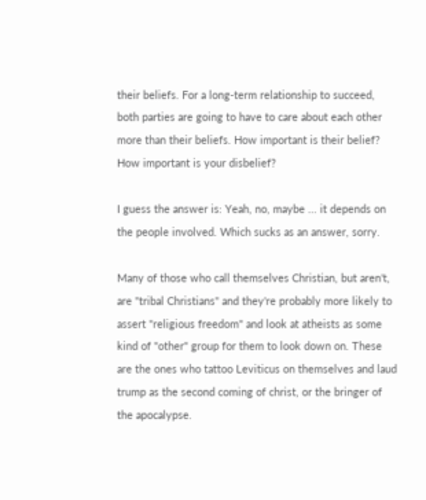their beliefs. For a long-term relationship to succeed, both parties are going to have to care about each other more than their beliefs. How important is their belief? How important is your disbelief?

I guess the answer is: Yeah, no, maybe ... it depends on the people involved. Which sucks as an answer, sorry.

Many of those who call themselves Christian, but aren't, are "tribal Christians" and they're probably more likely to assert "religious freedom" and look at atheists as some kind of "other" group for them to look down on. These are the ones who tattoo Leviticus on themselves and laud trump as the second coming of christ, or the bringer of the apocalypse.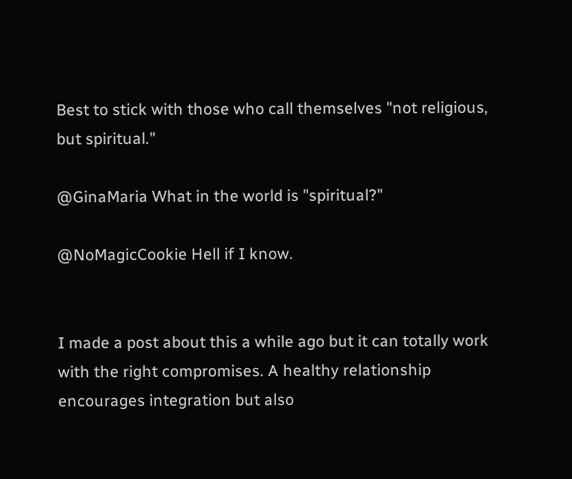Best to stick with those who call themselves "not religious, but spiritual."

@GinaMaria What in the world is "spiritual?"

@NoMagicCookie Hell if I know.


I made a post about this a while ago but it can totally work with the right compromises. A healthy relationship encourages integration but also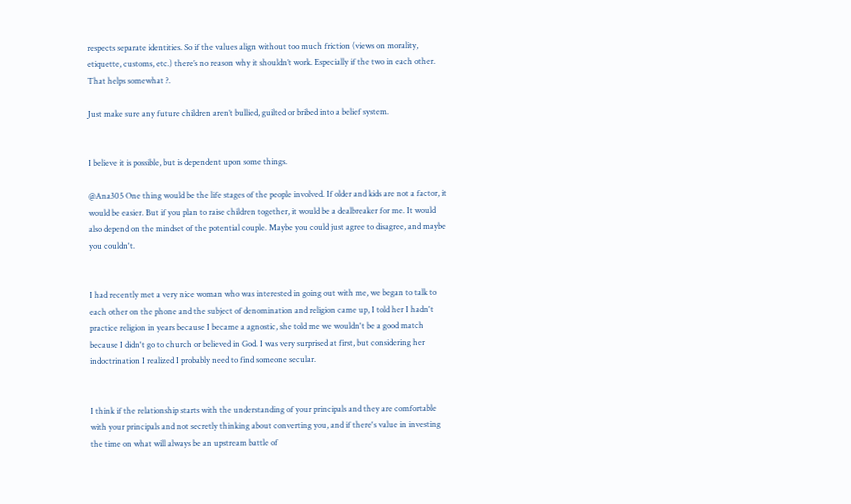respects separate identities. So if the values align without too much friction (views on morality, etiquette, customs, etc.) there’s no reason why it shouldn’t work. Especially if the two in each other. That helps somewhat ?.

Just make sure any future children aren’t bullied, guilted or bribed into a belief system.


I believe it is possible, but is dependent upon some things.

@Ana305 One thing would be the life stages of the people involved. If older and kids are not a factor, it would be easier. But if you plan to raise children together, it would be a dealbreaker for me. It would also depend on the mindset of the potential couple. Maybe you could just agree to disagree, and maybe you couldn't.


I had recently met a very nice woman who was interested in going out with me, we began to talk to each other on the phone and the subject of denomination and religion came up, I told her I hadn't practice religion in years because I became a agnostic, she told me we wouldn't be a good match because I didn't go to church or believed in God. I was very surprised at first, but considering her indoctrination I realized I probably need to find someone secular.


I think if the relationship starts with the understanding of your principals and they are comfortable with your principals and not secretly thinking about converting you, and if there's value in investing the time on what will always be an upstream battle of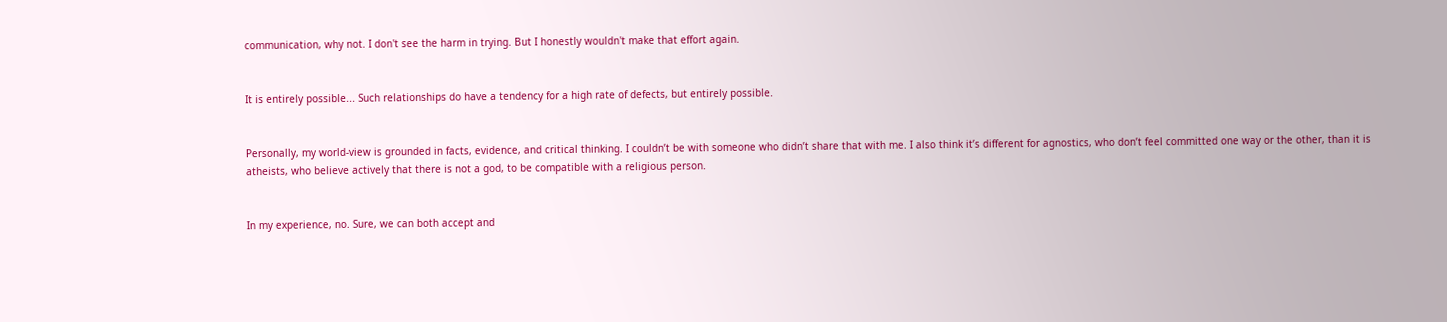communication, why not. I don't see the harm in trying. But I honestly wouldn't make that effort again.


It is entirely possible... Such relationships do have a tendency for a high rate of defects, but entirely possible.


Personally, my world-view is grounded in facts, evidence, and critical thinking. I couldn’t be with someone who didn’t share that with me. I also think it’s different for agnostics, who don’t feel committed one way or the other, than it is atheists, who believe actively that there is not a god, to be compatible with a religious person.


In my experience, no. Sure, we can both accept and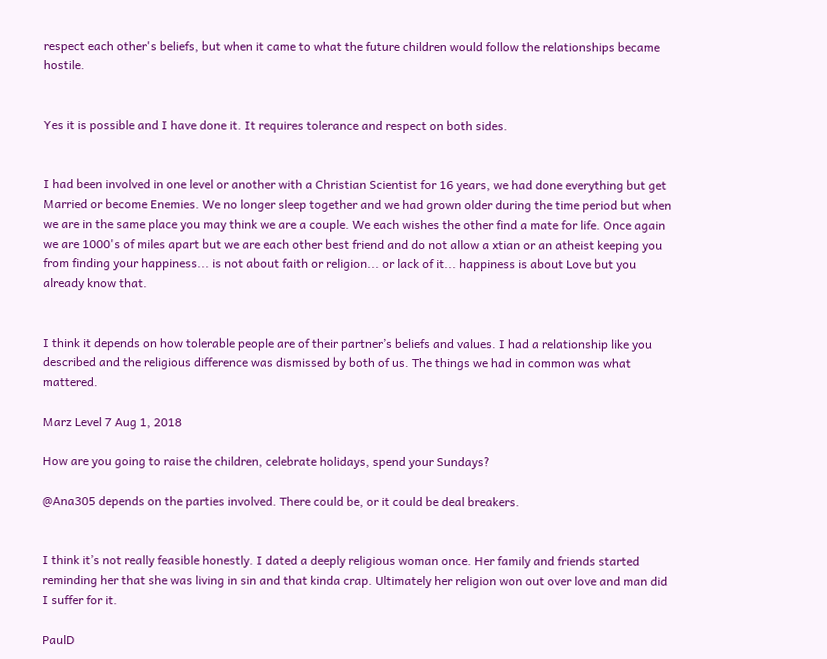respect each other's beliefs, but when it came to what the future children would follow the relationships became hostile.


Yes it is possible and I have done it. It requires tolerance and respect on both sides.


I had been involved in one level or another with a Christian Scientist for 16 years, we had done everything but get Married or become Enemies. We no longer sleep together and we had grown older during the time period but when we are in the same place you may think we are a couple. We each wishes the other find a mate for life. Once again we are 1000's of miles apart but we are each other best friend and do not allow a xtian or an atheist keeping you from finding your happiness... is not about faith or religion... or lack of it... happiness is about Love but you already know that.


I think it depends on how tolerable people are of their partner’s beliefs and values. I had a relationship like you described and the religious difference was dismissed by both of us. The things we had in common was what mattered.

Marz Level 7 Aug 1, 2018

How are you going to raise the children, celebrate holidays, spend your Sundays?

@Ana305 depends on the parties involved. There could be, or it could be deal breakers.


I think it’s not really feasible honestly. I dated a deeply religious woman once. Her family and friends started reminding her that she was living in sin and that kinda crap. Ultimately her religion won out over love and man did I suffer for it.

PaulD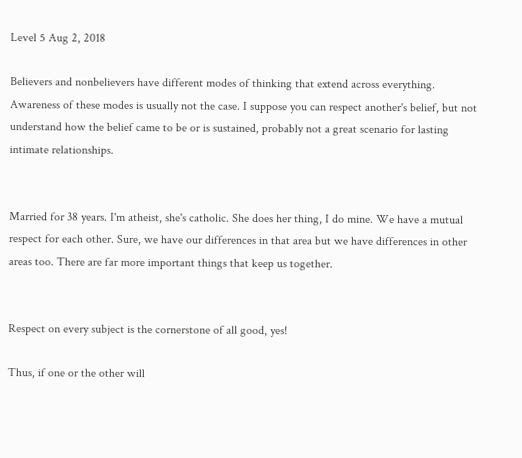Level 5 Aug 2, 2018

Believers and nonbelievers have different modes of thinking that extend across everything. Awareness of these modes is usually not the case. I suppose you can respect another's belief, but not understand how the belief came to be or is sustained, probably not a great scenario for lasting intimate relationships.


Married for 38 years. I'm atheist, she's catholic. She does her thing, I do mine. We have a mutual respect for each other. Sure, we have our differences in that area but we have differences in other areas too. There are far more important things that keep us together.


Respect on every subject is the cornerstone of all good, yes!

Thus, if one or the other will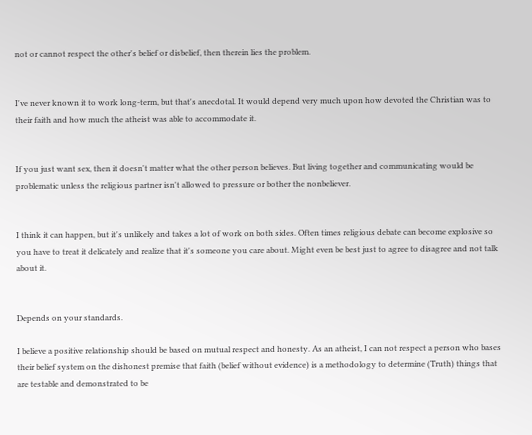not or cannot respect the other's belief or disbelief, then therein lies the problem.


I've never known it to work long-term, but that's anecdotal. It would depend very much upon how devoted the Christian was to their faith and how much the atheist was able to accommodate it.


If you just want sex, then it doesn't matter what the other person believes. But living together and communicating would be problematic unless the religious partner isn't allowed to pressure or bother the nonbeliever.


I think it can happen, but it's unlikely and takes a lot of work on both sides. Often times religious debate can become explosive so you have to treat it delicately and realize that it's someone you care about. Might even be best just to agree to disagree and not talk about it.


Depends on your standards.

I believe a positive relationship should be based on mutual respect and honesty. As an atheist, I can not respect a person who bases their belief system on the dishonest premise that faith (belief without evidence) is a methodology to determine (Truth) things that are testable and demonstrated to be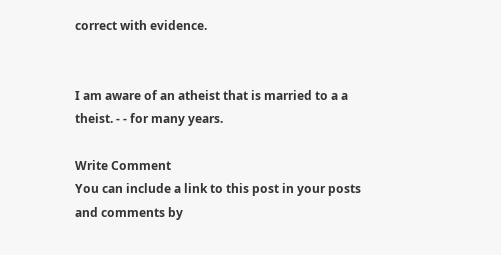correct with evidence.


I am aware of an atheist that is married to a a theist. - - for many years.

Write Comment
You can include a link to this post in your posts and comments by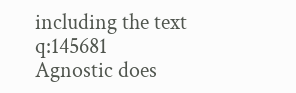including the text q:145681
Agnostic does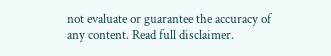not evaluate or guarantee the accuracy of any content. Read full disclaimer.